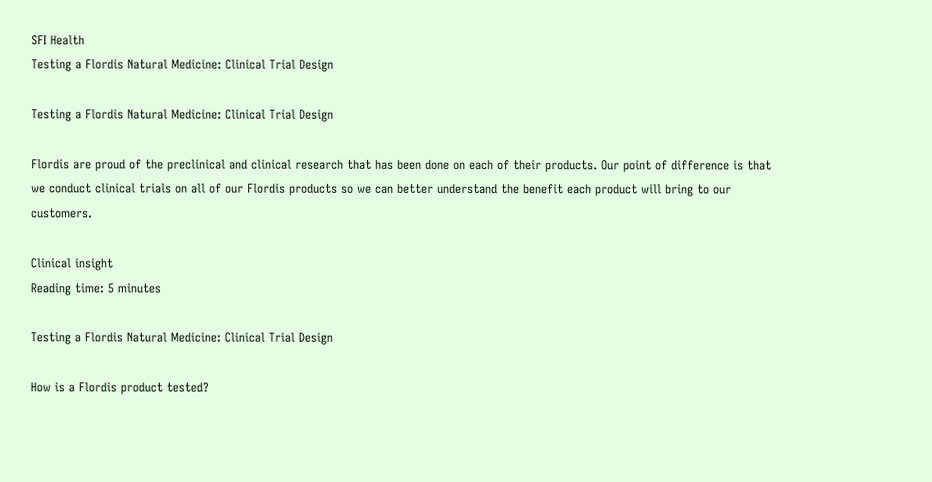SFI Health
Testing a Flordis Natural Medicine: Clinical Trial Design

Testing a Flordis Natural Medicine: Clinical Trial Design

Flordis are proud of the preclinical and clinical research that has been done on each of their products. Our point of difference is that we conduct clinical trials on all of our Flordis products so we can better understand the benefit each product will bring to our customers.

Clinical insight
Reading time: 5 minutes

Testing a Flordis Natural Medicine: Clinical Trial Design

How is a Flordis product tested?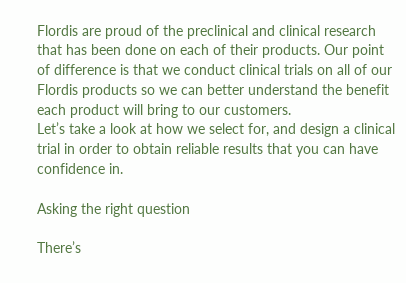Flordis are proud of the preclinical and clinical research that has been done on each of their products. Our point of difference is that we conduct clinical trials on all of our Flordis products so we can better understand the benefit each product will bring to our customers.
Let’s take a look at how we select for, and design a clinical trial in order to obtain reliable results that you can have confidence in.

Asking the right question

There’s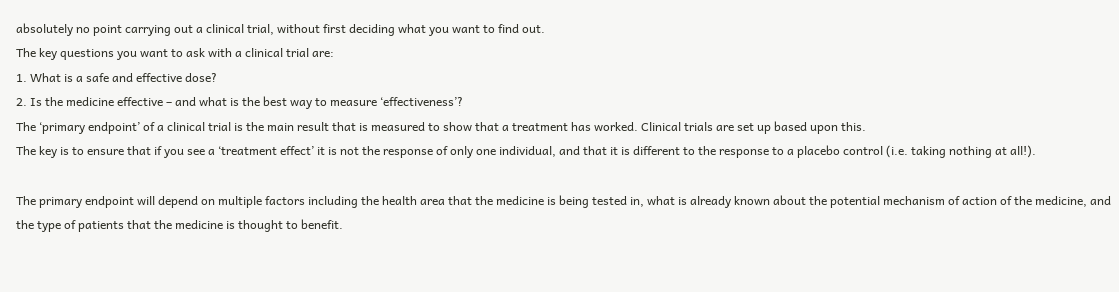absolutely no point carrying out a clinical trial, without first deciding what you want to find out.
The key questions you want to ask with a clinical trial are:
1. What is a safe and effective dose?
2. Is the medicine effective – and what is the best way to measure ‘effectiveness’?
The ‘primary endpoint’ of a clinical trial is the main result that is measured to show that a treatment has worked. Clinical trials are set up based upon this.
The key is to ensure that if you see a ‘treatment effect’ it is not the response of only one individual, and that it is different to the response to a placebo control (i.e. taking nothing at all!).

The primary endpoint will depend on multiple factors including the health area that the medicine is being tested in, what is already known about the potential mechanism of action of the medicine, and the type of patients that the medicine is thought to benefit.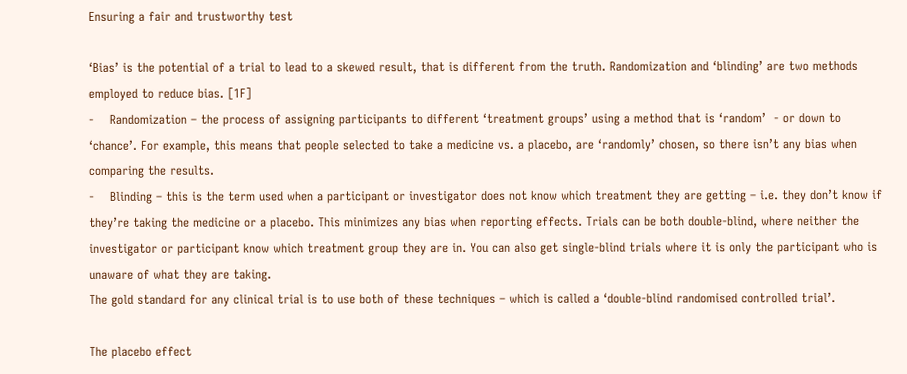Ensuring a fair and trustworthy test

‘Bias’ is the potential of a trial to lead to a skewed result, that is different from the truth. Randomization and ‘blinding’ are two methods employed to reduce bias. [1F]
-    Randomization – the process of assigning participants to different ‘treatment groups’ using a method that is ‘random’  - or down to ‘chance’. For example, this means that people selected to take a medicine vs. a placebo, are ‘randomly’ chosen, so there isn’t any bias when comparing the results.
-    Blinding – this is the term used when a participant or investigator does not know which treatment they are getting – i.e. they don’t know if they’re taking the medicine or a placebo. This minimizes any bias when reporting effects. Trials can be both double-blind, where neither the investigator or participant know which treatment group they are in. You can also get single-blind trials where it is only the participant who is unaware of what they are taking.
The gold standard for any clinical trial is to use both of these techniques – which is called a ‘double-blind randomised controlled trial’.

The placebo effect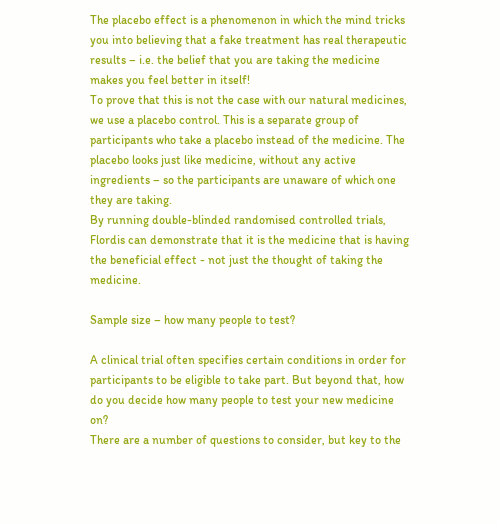The placebo effect is a phenomenon in which the mind tricks you into believing that a fake treatment has real therapeutic results – i.e. the belief that you are taking the medicine makes you feel better in itself!
To prove that this is not the case with our natural medicines, we use a placebo control. This is a separate group of participants who take a placebo instead of the medicine. The placebo looks just like medicine, without any active ingredients – so the participants are unaware of which one they are taking.
By running double-blinded randomised controlled trials, Flordis can demonstrate that it is the medicine that is having the beneficial effect - not just the thought of taking the medicine.

Sample size – how many people to test?

A clinical trial often specifies certain conditions in order for participants to be eligible to take part. But beyond that, how do you decide how many people to test your new medicine on?
There are a number of questions to consider, but key to the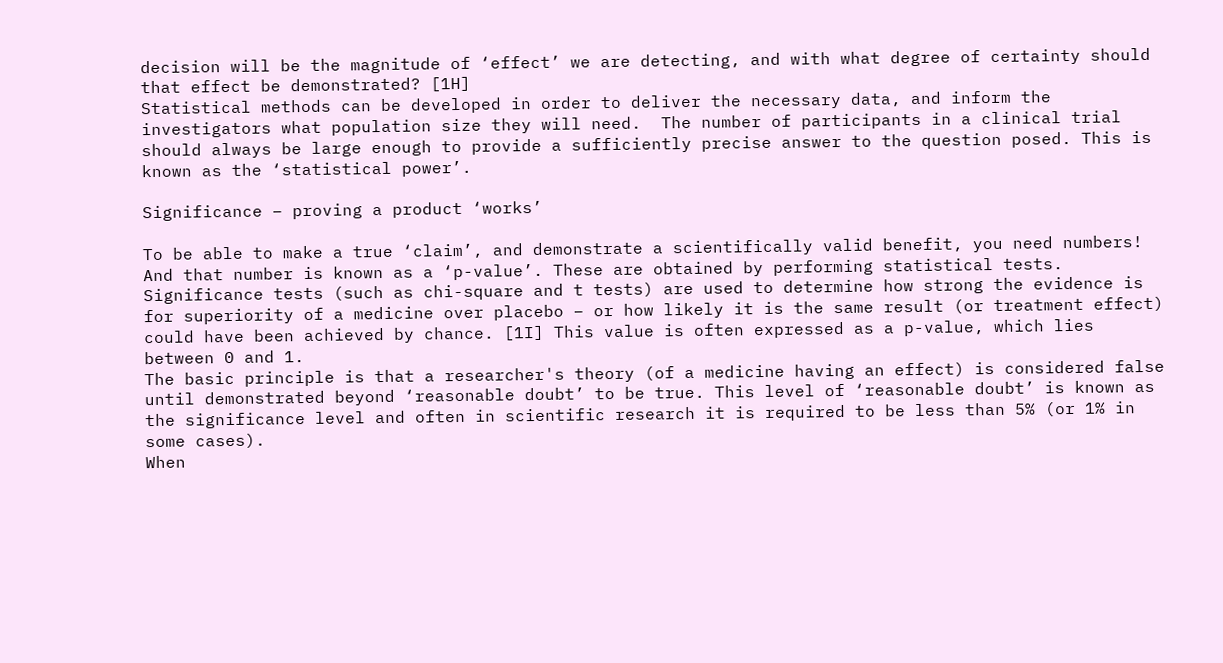decision will be the magnitude of ‘effect’ we are detecting, and with what degree of certainty should that effect be demonstrated? [1H]
Statistical methods can be developed in order to deliver the necessary data, and inform the investigators what population size they will need.  The number of participants in a clinical trial should always be large enough to provide a sufficiently precise answer to the question posed. This is known as the ‘statistical power’.

Significance – proving a product ‘works’

To be able to make a true ‘claim’, and demonstrate a scientifically valid benefit, you need numbers! And that number is known as a ‘p-value’. These are obtained by performing statistical tests.
Significance tests (such as chi-square and t tests) are used to determine how strong the evidence is for superiority of a medicine over placebo – or how likely it is the same result (or treatment effect) could have been achieved by chance. [1I] This value is often expressed as a p-value, which lies between 0 and 1.
The basic principle is that a researcher's theory (of a medicine having an effect) is considered false until demonstrated beyond ‘reasonable doubt’ to be true. This level of ‘reasonable doubt’ is known as the significance level and often in scientific research it is required to be less than 5% (or 1% in some cases).
When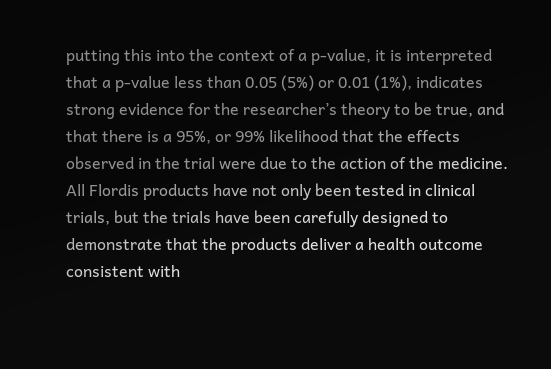putting this into the context of a p-value, it is interpreted that a p-value less than 0.05 (5%) or 0.01 (1%), indicates strong evidence for the researcher’s theory to be true, and that there is a 95%, or 99% likelihood that the effects observed in the trial were due to the action of the medicine.
All Flordis products have not only been tested in clinical trials, but the trials have been carefully designed to demonstrate that the products deliver a health outcome consistent with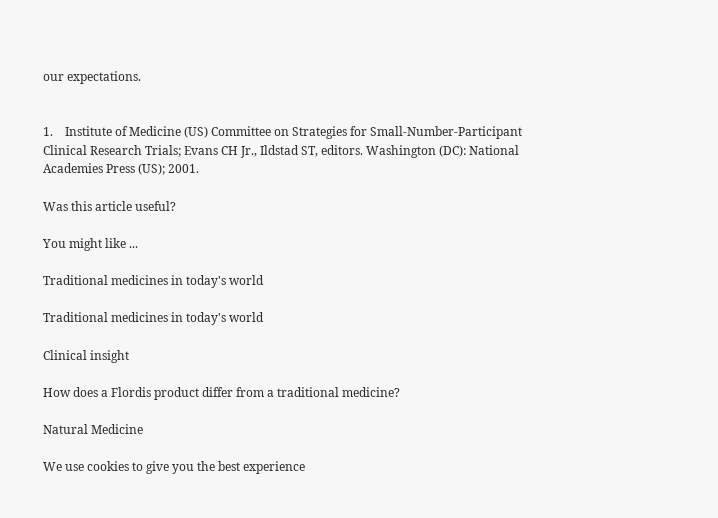our expectations.


1.    Institute of Medicine (US) Committee on Strategies for Small-Number-Participant Clinical Research Trials; Evans CH Jr., Ildstad ST, editors. Washington (DC): National Academies Press (US); 2001.

Was this article useful?

You might like ...

Traditional medicines in today's world

Traditional medicines in today's world

Clinical insight

How does a Flordis product differ from a traditional medicine?

Natural Medicine

We use cookies to give you the best experience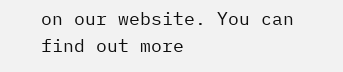on our website. You can find out more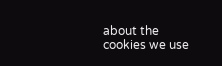about the cookies we use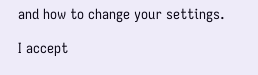and how to change your settings.

I accept